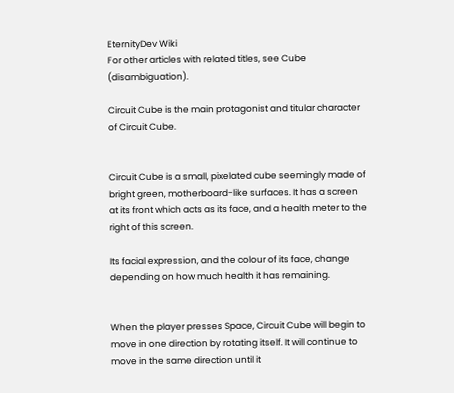EternityDev Wiki
For other articles with related titles, see Cube (disambiguation).

Circuit Cube is the main protagonist and titular character of Circuit Cube.


Circuit Cube is a small, pixelated cube seemingly made of bright green, motherboard-like surfaces. It has a screen at its front which acts as its face, and a health meter to the right of this screen.

Its facial expression, and the colour of its face, change depending on how much health it has remaining.


When the player presses Space, Circuit Cube will begin to move in one direction by rotating itself. It will continue to move in the same direction until it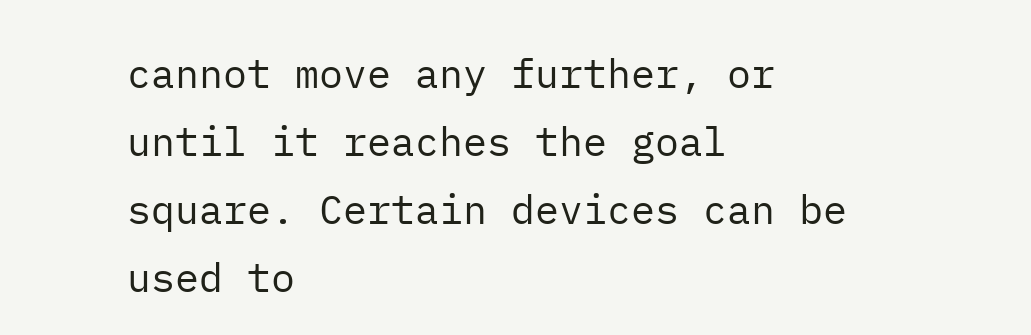cannot move any further, or until it reaches the goal square. Certain devices can be used to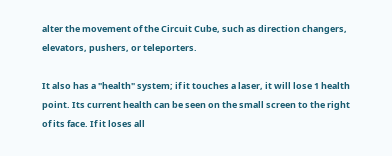alter the movement of the Circuit Cube, such as direction changers, elevators, pushers, or teleporters.

It also has a "health" system; if it touches a laser, it will lose 1 health point. Its current health can be seen on the small screen to the right of its face. If it loses all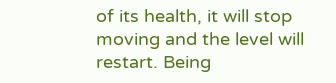of its health, it will stop moving and the level will restart. Being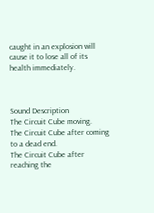caught in an explosion will cause it to lose all of its health immediately.



Sound Description
The Circuit Cube moving.
The Circuit Cube after coming to a dead end.
The Circuit Cube after reaching the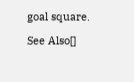goal square.

See Also[]